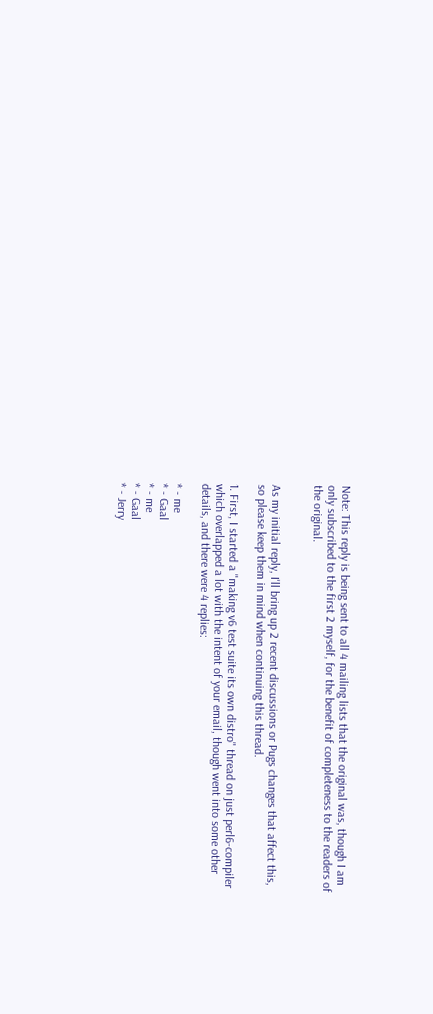Note: This reply is being sent to all 4 mailing lists that the original was, though I am only subscribed to the first 2 myself, for the benefit of completeness to the readers of the original.


As my initial reply, I'll bring up 2 recent discussions or Pugs changes that affect this, so please keep them in mind when continuing this thread.

1. First, I started a "making v6 test suite its own distro" thread on just perl6-compiler which overlapped a lot with the intent of your email, though went into some other details, and there were 4 replies:

* - me
* - Gaal
* - me
* - Gaal
* - Jerry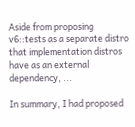Aside from proposing v6::tests as a separate distro that implementation distros have as an external dependency, ...

In summary, I had proposed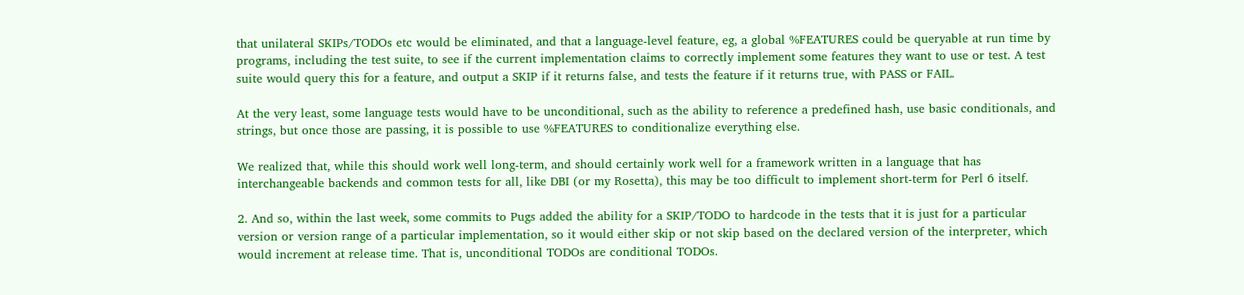that unilateral SKIPs/TODOs etc would be eliminated, and that a language-level feature, eg, a global %FEATURES could be queryable at run time by programs, including the test suite, to see if the current implementation claims to correctly implement some features they want to use or test. A test suite would query this for a feature, and output a SKIP if it returns false, and tests the feature if it returns true, with PASS or FAIL.

At the very least, some language tests would have to be unconditional, such as the ability to reference a predefined hash, use basic conditionals, and strings, but once those are passing, it is possible to use %FEATURES to conditionalize everything else.

We realized that, while this should work well long-term, and should certainly work well for a framework written in a language that has interchangeable backends and common tests for all, like DBI (or my Rosetta), this may be too difficult to implement short-term for Perl 6 itself.

2. And so, within the last week, some commits to Pugs added the ability for a SKIP/TODO to hardcode in the tests that it is just for a particular version or version range of a particular implementation, so it would either skip or not skip based on the declared version of the interpreter, which would increment at release time. That is, unconditional TODOs are conditional TODOs.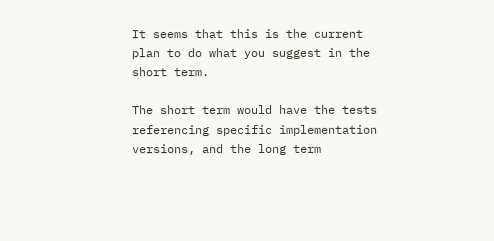It seems that this is the current plan to do what you suggest in the short term.

The short term would have the tests referencing specific implementation versions, and the long term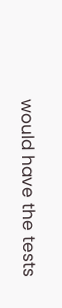would have the tests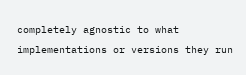completely agnostic to what implementations or versions they run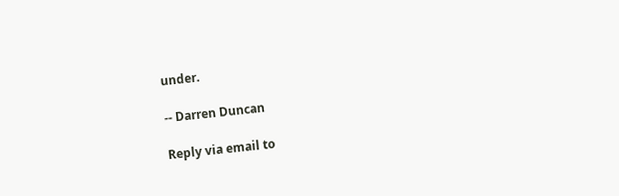under.

-- Darren Duncan

Reply via email to